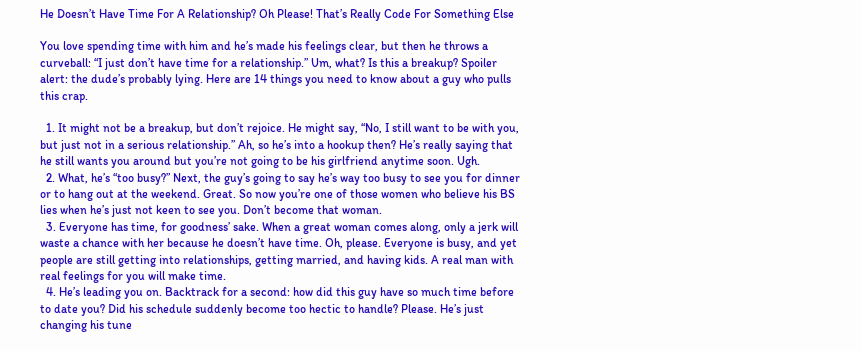He Doesn’t Have Time For A Relationship? Oh Please! That’s Really Code For Something Else

You love spending time with him and he’s made his feelings clear, but then he throws a curveball: “I just don’t have time for a relationship.” Um, what? Is this a breakup? Spoiler alert: the dude’s probably lying. Here are 14 things you need to know about a guy who pulls this crap.

  1. It might not be a breakup, but don’t rejoice. He might say, “No, I still want to be with you, but just not in a serious relationship.” Ah, so he’s into a hookup then? He’s really saying that he still wants you around but you’re not going to be his girlfriend anytime soon. Ugh.
  2. What, he’s “too busy?” Next, the guy’s going to say he’s way too busy to see you for dinner or to hang out at the weekend. Great. So now you’re one of those women who believe his BS lies when he’s just not keen to see you. Don’t become that woman.
  3. Everyone has time, for goodness’ sake. When a great woman comes along, only a jerk will waste a chance with her because he doesn’t have time. Oh, please. Everyone is busy, and yet people are still getting into relationships, getting married, and having kids. A real man with real feelings for you will make time.
  4. He’s leading you on. Backtrack for a second: how did this guy have so much time before to date you? Did his schedule suddenly become too hectic to handle? Please. He’s just changing his tune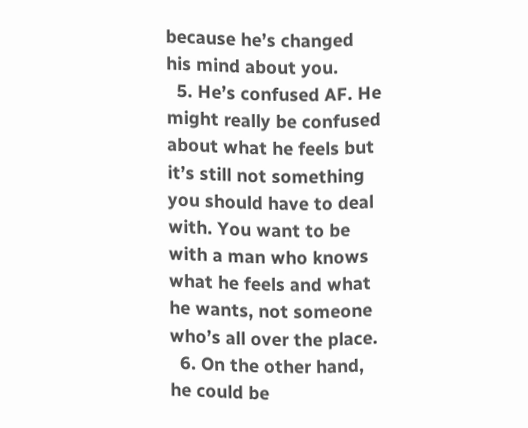because he’s changed his mind about you.
  5. He’s confused AF. He might really be confused about what he feels but it’s still not something you should have to deal with. You want to be with a man who knows what he feels and what he wants, not someone who’s all over the place.
  6. On the other hand, he could be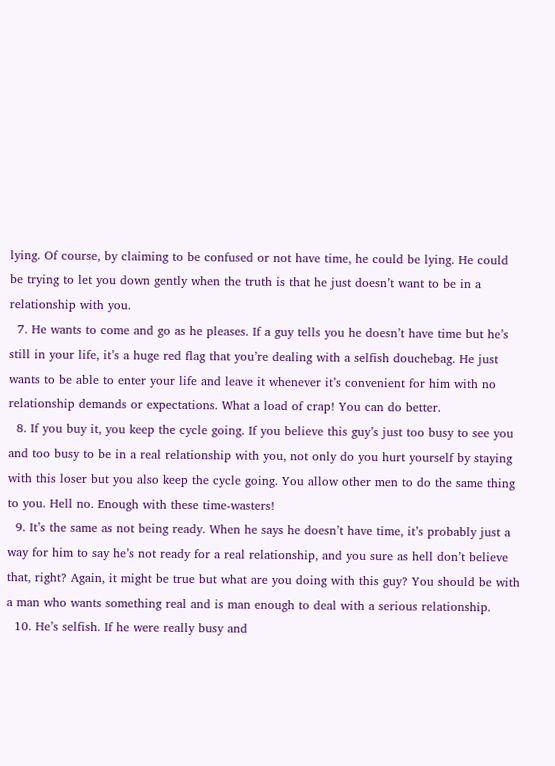lying. Of course, by claiming to be confused or not have time, he could be lying. He could be trying to let you down gently when the truth is that he just doesn’t want to be in a relationship with you.
  7. He wants to come and go as he pleases. If a guy tells you he doesn’t have time but he’s still in your life, it’s a huge red flag that you’re dealing with a selfish douchebag. He just wants to be able to enter your life and leave it whenever it’s convenient for him with no relationship demands or expectations. What a load of crap! You can do better.
  8. If you buy it, you keep the cycle going. If you believe this guy’s just too busy to see you and too busy to be in a real relationship with you, not only do you hurt yourself by staying with this loser but you also keep the cycle going. You allow other men to do the same thing to you. Hell no. Enough with these time-wasters!
  9. It’s the same as not being ready. When he says he doesn’t have time, it’s probably just a way for him to say he’s not ready for a real relationship, and you sure as hell don’t believe that, right? Again, it might be true but what are you doing with this guy? You should be with a man who wants something real and is man enough to deal with a serious relationship.
  10. He’s selfish. If he were really busy and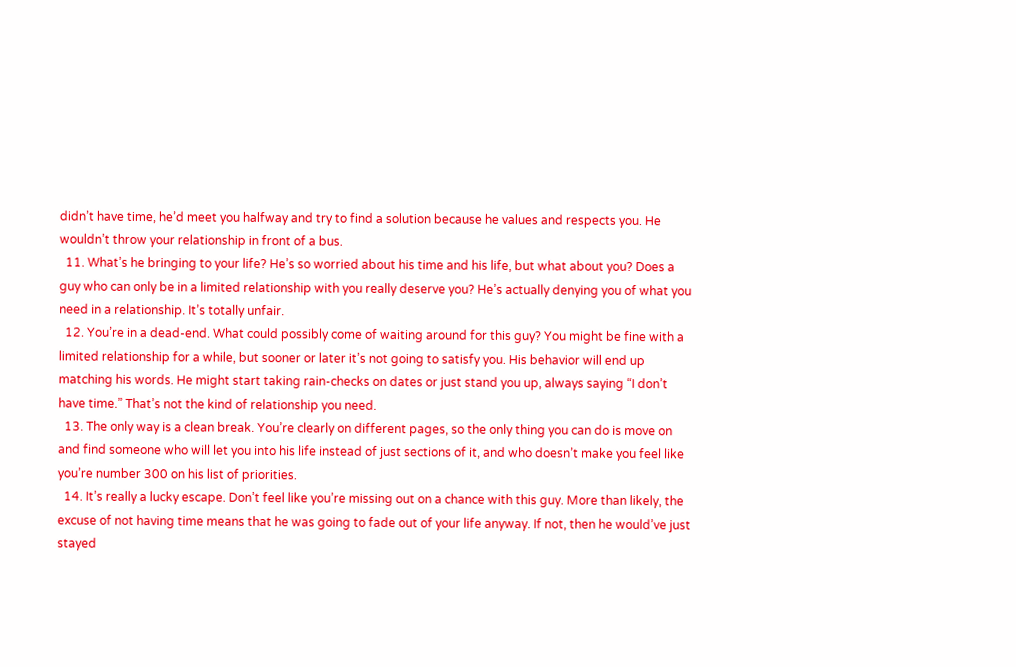didn’t have time, he’d meet you halfway and try to find a solution because he values and respects you. He wouldn’t throw your relationship in front of a bus.
  11. What’s he bringing to your life? He’s so worried about his time and his life, but what about you? Does a guy who can only be in a limited relationship with you really deserve you? He’s actually denying you of what you need in a relationship. It’s totally unfair.
  12. You’re in a dead-end. What could possibly come of waiting around for this guy? You might be fine with a limited relationship for a while, but sooner or later it’s not going to satisfy you. His behavior will end up matching his words. He might start taking rain-checks on dates or just stand you up, always saying “I don’t have time.” That’s not the kind of relationship you need.
  13. The only way is a clean break. You’re clearly on different pages, so the only thing you can do is move on and find someone who will let you into his life instead of just sections of it, and who doesn’t make you feel like you’re number 300 on his list of priorities.
  14. It’s really a lucky escape. Don’t feel like you’re missing out on a chance with this guy. More than likely, the excuse of not having time means that he was going to fade out of your life anyway. If not, then he would’ve just stayed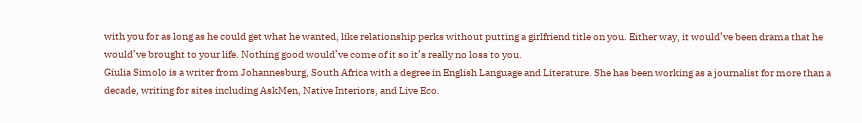with you for as long as he could get what he wanted, like relationship perks without putting a girlfriend title on you. Either way, it would’ve been drama that he would’ve brought to your life. Nothing good would’ve come of it so it’s really no loss to you.
Giulia Simolo is a writer from Johannesburg, South Africa with a degree in English Language and Literature. She has been working as a journalist for more than a decade, writing for sites including AskMen, Native Interiors, and Live Eco.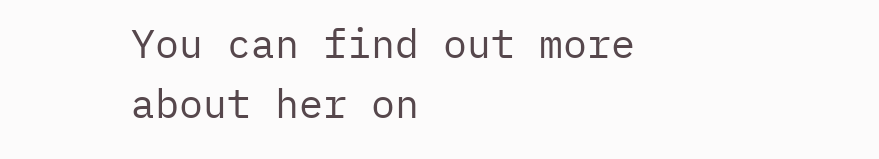You can find out more about her on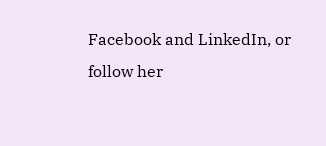Facebook and LinkedIn, or follow her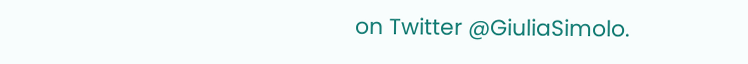on Twitter @GiuliaSimolo.